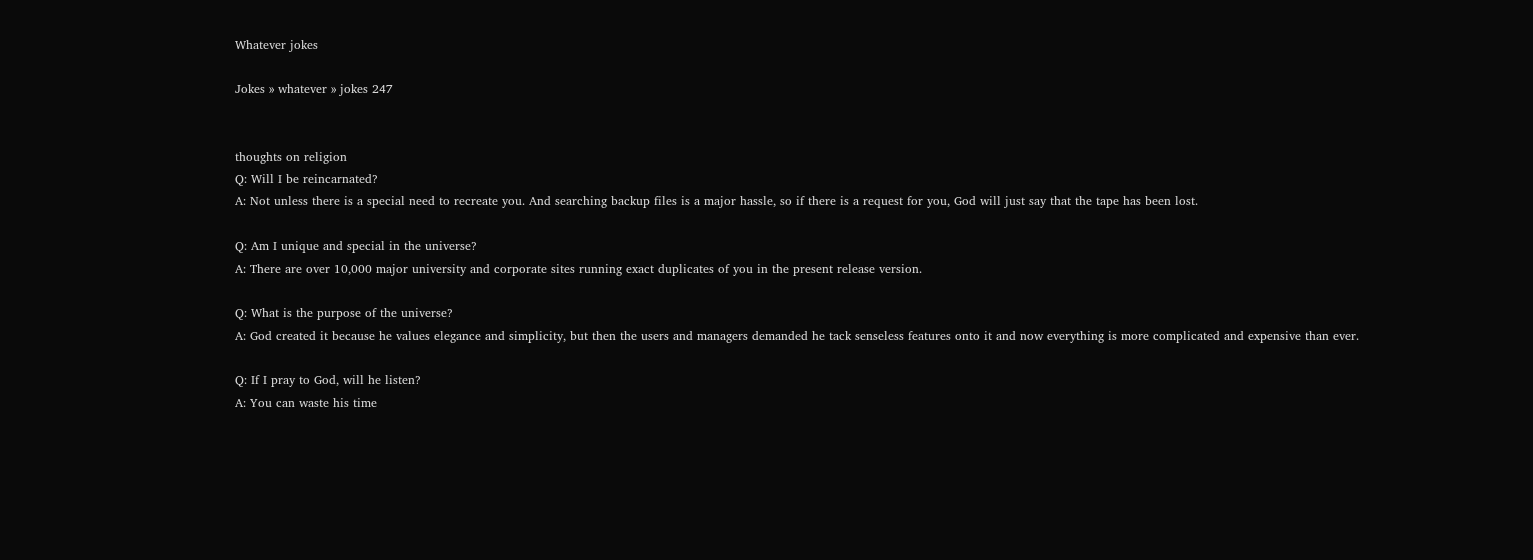Whatever jokes

Jokes » whatever » jokes 247


thoughts on religion
Q: Will I be reincarnated?
A: Not unless there is a special need to recreate you. And searching backup files is a major hassle, so if there is a request for you, God will just say that the tape has been lost.

Q: Am I unique and special in the universe?
A: There are over 10,000 major university and corporate sites running exact duplicates of you in the present release version.

Q: What is the purpose of the universe?
A: God created it because he values elegance and simplicity, but then the users and managers demanded he tack senseless features onto it and now everything is more complicated and expensive than ever.

Q: If I pray to God, will he listen?
A: You can waste his time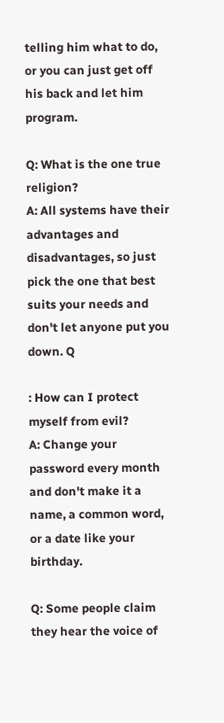telling him what to do, or you can just get off his back and let him program.

Q: What is the one true religion?
A: All systems have their advantages and disadvantages, so just pick the one that best suits your needs and don't let anyone put you down. Q

: How can I protect myself from evil?
A: Change your password every month and don't make it a name, a common word, or a date like your birthday.

Q: Some people claim they hear the voice of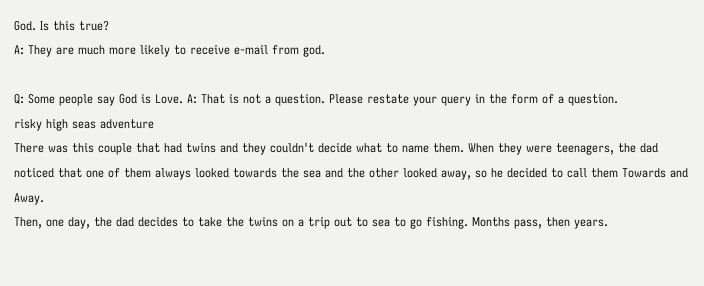God. Is this true?
A: They are much more likely to receive e-mail from god.

Q: Some people say God is Love. A: That is not a question. Please restate your query in the form of a question.
risky high seas adventure
There was this couple that had twins and they couldn't decide what to name them. When they were teenagers, the dad noticed that one of them always looked towards the sea and the other looked away, so he decided to call them Towards and Away.
Then, one day, the dad decides to take the twins on a trip out to sea to go fishing. Months pass, then years.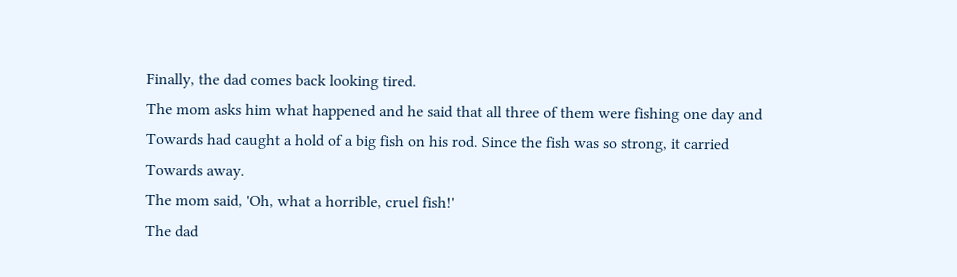Finally, the dad comes back looking tired.
The mom asks him what happened and he said that all three of them were fishing one day and Towards had caught a hold of a big fish on his rod. Since the fish was so strong, it carried Towards away.
The mom said, 'Oh, what a horrible, cruel fish!'
The dad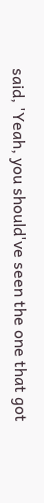said, 'Yeah, you should've seen the one that got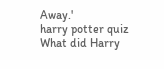Away.'
harry potter quiz
What did Harry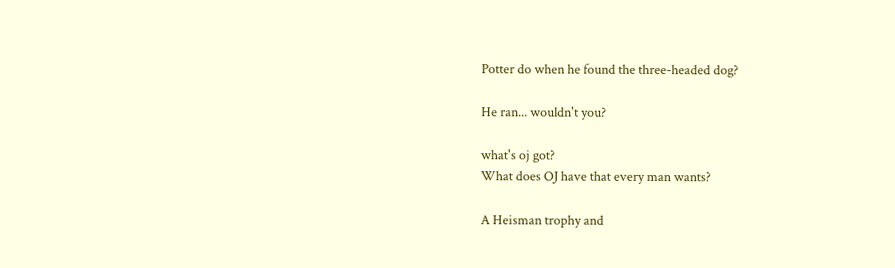Potter do when he found the three-headed dog?

He ran... wouldn't you?

what's oj got?
What does OJ have that every man wants?

A Heisman trophy and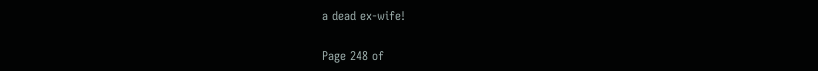a dead ex-wife!

Page 248 of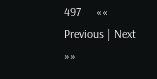497     «« Previous | Next »»